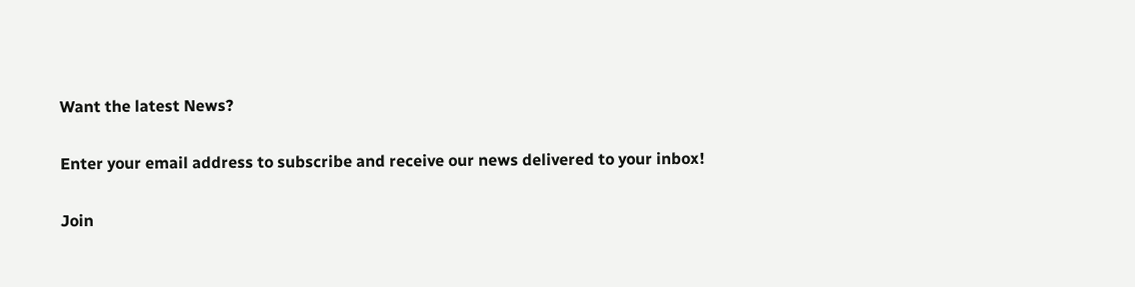Want the latest News?

Enter your email address to subscribe and receive our news delivered to your inbox!

Join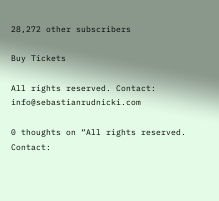28,272 other subscribers

Buy Tickets

All rights reserved. Contact: info@sebastianrudnicki.com

0 thoughts on “All rights reserved. Contact: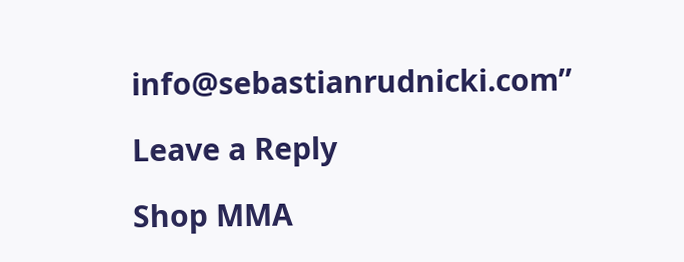info@sebastianrudnicki.com”

Leave a Reply

Shop MMA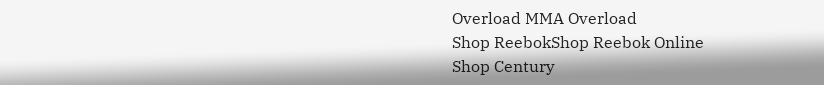Overload MMA Overload
Shop ReebokShop Reebok Online
Shop Century